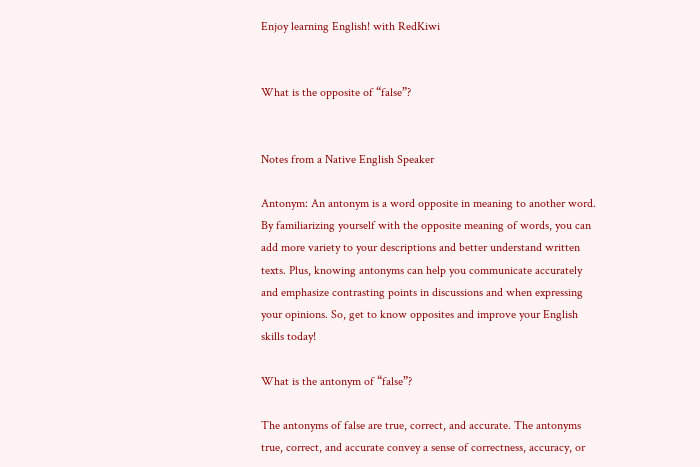Enjoy learning English! with RedKiwi


What is the opposite of “false”?


Notes from a Native English Speaker

Antonym: An antonym is a word opposite in meaning to another word. By familiarizing yourself with the opposite meaning of words, you can add more variety to your descriptions and better understand written texts. Plus, knowing antonyms can help you communicate accurately and emphasize contrasting points in discussions and when expressing your opinions. So, get to know opposites and improve your English skills today!

What is the antonym of “false”?

The antonyms of false are true, correct, and accurate. The antonyms true, correct, and accurate convey a sense of correctness, accuracy, or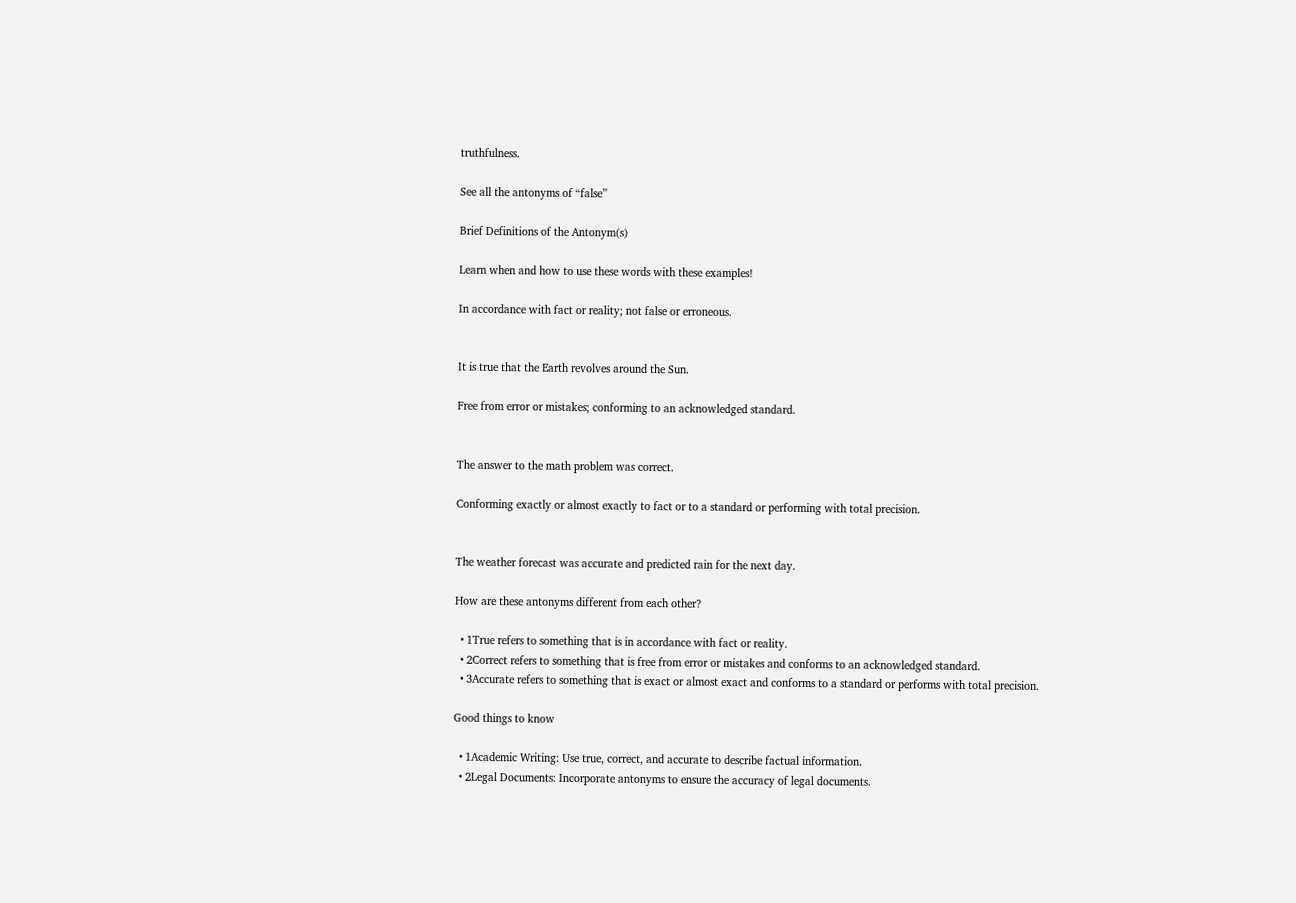truthfulness.

See all the antonyms of “false”

Brief Definitions of the Antonym(s)

Learn when and how to use these words with these examples!

In accordance with fact or reality; not false or erroneous.


It is true that the Earth revolves around the Sun.

Free from error or mistakes; conforming to an acknowledged standard.


The answer to the math problem was correct.

Conforming exactly or almost exactly to fact or to a standard or performing with total precision.


The weather forecast was accurate and predicted rain for the next day.

How are these antonyms different from each other?

  • 1True refers to something that is in accordance with fact or reality.
  • 2Correct refers to something that is free from error or mistakes and conforms to an acknowledged standard.
  • 3Accurate refers to something that is exact or almost exact and conforms to a standard or performs with total precision.

Good things to know

  • 1Academic Writing: Use true, correct, and accurate to describe factual information.
  • 2Legal Documents: Incorporate antonyms to ensure the accuracy of legal documents.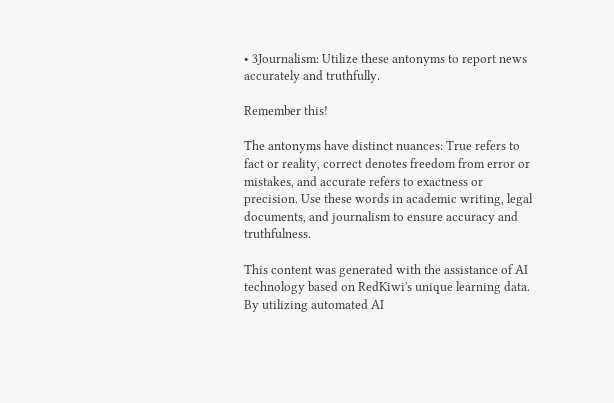• 3Journalism: Utilize these antonyms to report news accurately and truthfully.

Remember this!

The antonyms have distinct nuances: True refers to fact or reality, correct denotes freedom from error or mistakes, and accurate refers to exactness or precision. Use these words in academic writing, legal documents, and journalism to ensure accuracy and truthfulness.

This content was generated with the assistance of AI technology based on RedKiwi's unique learning data. By utilizing automated AI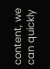content, we can quickly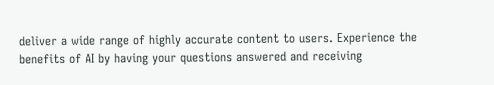deliver a wide range of highly accurate content to users. Experience the benefits of AI by having your questions answered and receiving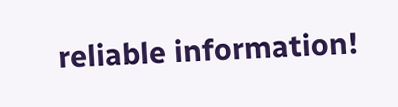reliable information!